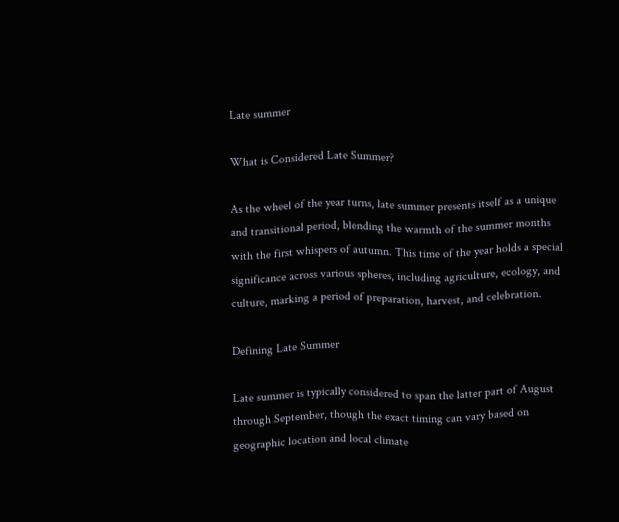Late summer

What is Considered Late Summer?

As the wheel of the year turns, late summer presents itself as a unique and transitional period, blending the warmth of the summer months with the first whispers of autumn. This time of the year holds a special significance across various spheres, including agriculture, ecology, and culture, marking a period of preparation, harvest, and celebration.

Defining Late Summer

Late summer is typically considered to span the latter part of August through September, though the exact timing can vary based on geographic location and local climate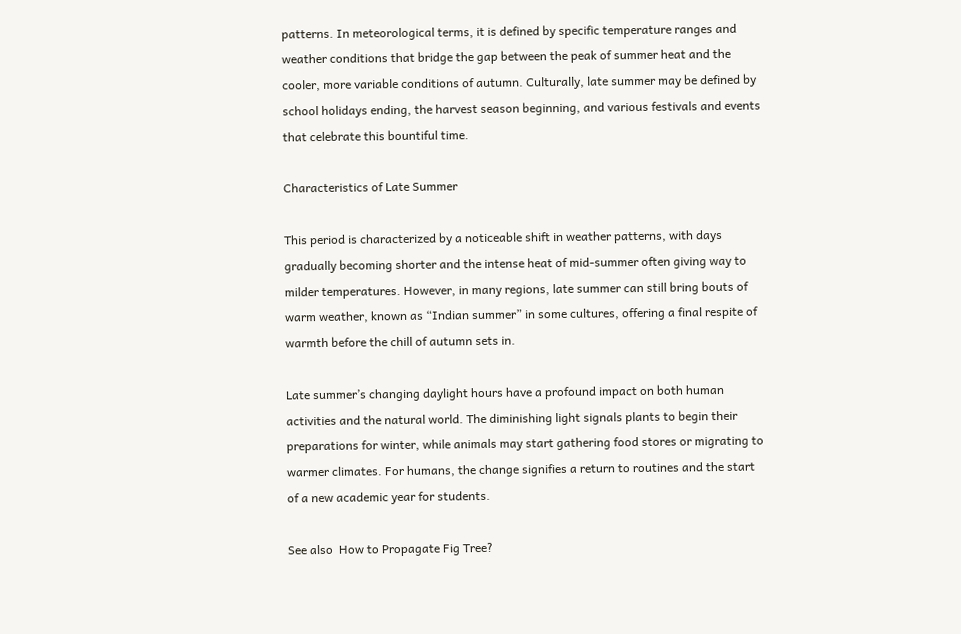patterns. In meteorological terms, it is defined by specific temperature ranges and weather conditions that bridge the gap between the peak of summer heat and the cooler, more variable conditions of autumn. Culturally, late summer may be defined by school holidays ending, the harvest season beginning, and various festivals and events that celebrate this bountiful time.

Characteristics of Late Summer

This period is characterized by a noticeable shift in weather patterns, with days gradually becoming shorter and the intense heat of mid-summer often giving way to milder temperatures. However, in many regions, late summer can still bring bouts of warm weather, known as “Indian summer” in some cultures, offering a final respite of warmth before the chill of autumn sets in.

Late summer’s changing daylight hours have a profound impact on both human activities and the natural world. The diminishing light signals plants to begin their preparations for winter, while animals may start gathering food stores or migrating to warmer climates. For humans, the change signifies a return to routines and the start of a new academic year for students.

See also  How to Propagate Fig Tree?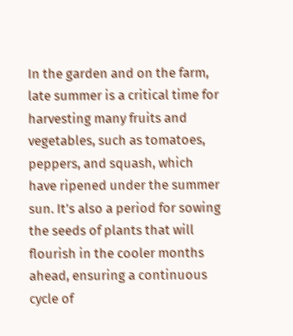In the garden and on the farm, late summer is a critical time for harvesting many fruits and vegetables, such as tomatoes, peppers, and squash, which have ripened under the summer sun. It’s also a period for sowing the seeds of plants that will flourish in the cooler months ahead, ensuring a continuous cycle of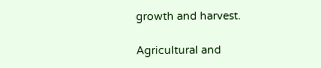growth and harvest.

Agricultural and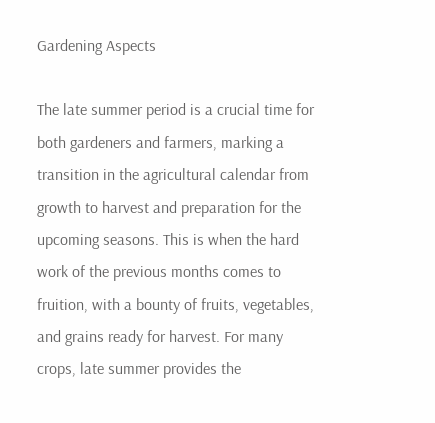Gardening Aspects

The late summer period is a crucial time for both gardeners and farmers, marking a transition in the agricultural calendar from growth to harvest and preparation for the upcoming seasons. This is when the hard work of the previous months comes to fruition, with a bounty of fruits, vegetables, and grains ready for harvest. For many crops, late summer provides the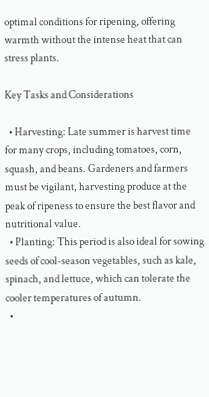optimal conditions for ripening, offering warmth without the intense heat that can stress plants.

Key Tasks and Considerations

  • Harvesting: Late summer is harvest time for many crops, including tomatoes, corn, squash, and beans. Gardeners and farmers must be vigilant, harvesting produce at the peak of ripeness to ensure the best flavor and nutritional value.
  • Planting: This period is also ideal for sowing seeds of cool-season vegetables, such as kale, spinach, and lettuce, which can tolerate the cooler temperatures of autumn.
  •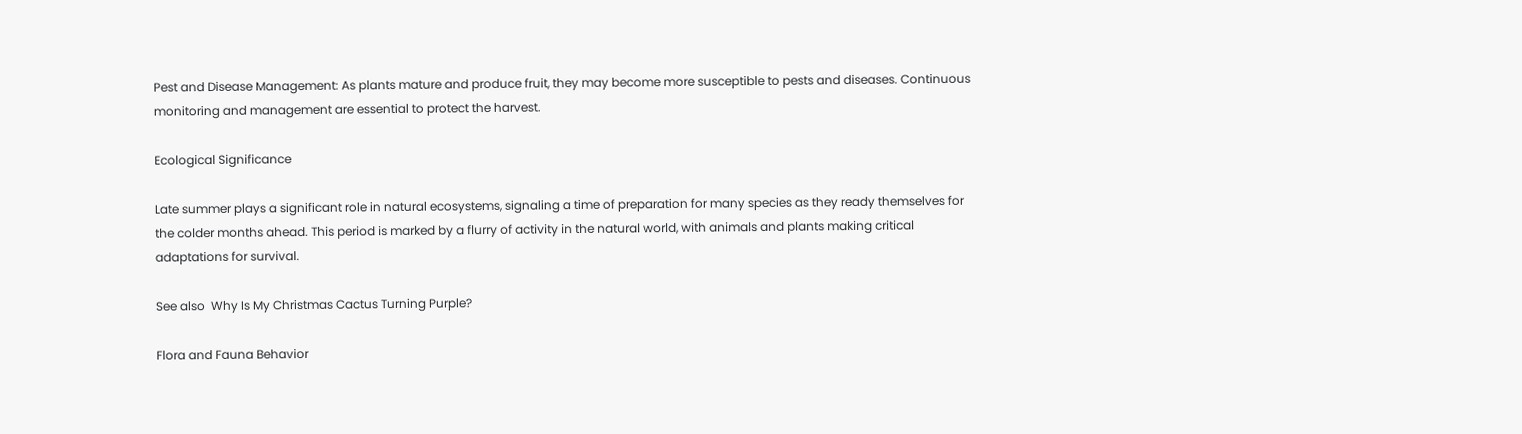Pest and Disease Management: As plants mature and produce fruit, they may become more susceptible to pests and diseases. Continuous monitoring and management are essential to protect the harvest.

Ecological Significance

Late summer plays a significant role in natural ecosystems, signaling a time of preparation for many species as they ready themselves for the colder months ahead. This period is marked by a flurry of activity in the natural world, with animals and plants making critical adaptations for survival.

See also  Why Is My Christmas Cactus Turning Purple?

Flora and Fauna Behavior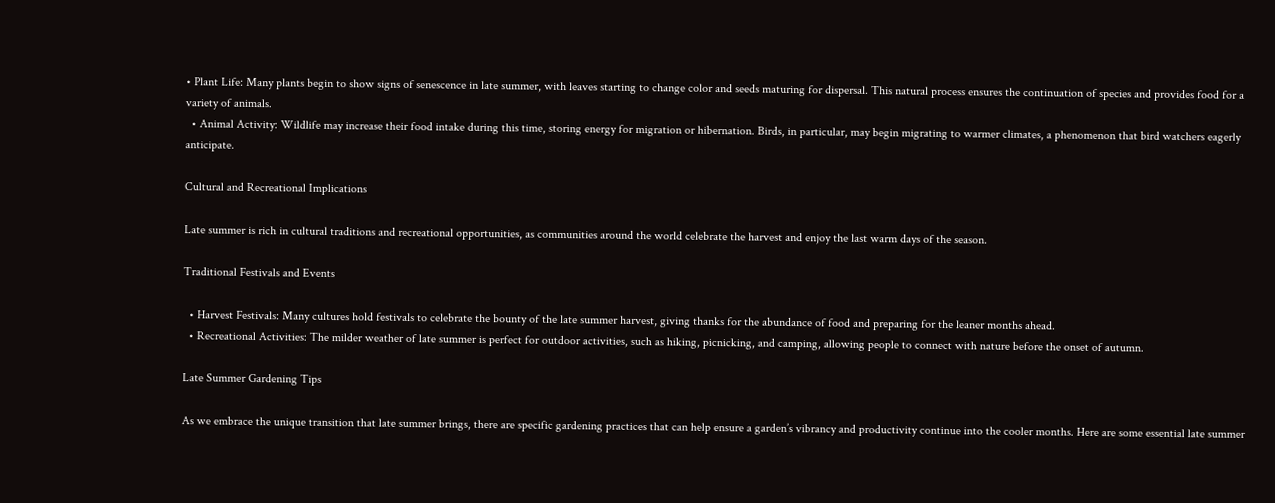• Plant Life: Many plants begin to show signs of senescence in late summer, with leaves starting to change color and seeds maturing for dispersal. This natural process ensures the continuation of species and provides food for a variety of animals.
  • Animal Activity: Wildlife may increase their food intake during this time, storing energy for migration or hibernation. Birds, in particular, may begin migrating to warmer climates, a phenomenon that bird watchers eagerly anticipate.

Cultural and Recreational Implications

Late summer is rich in cultural traditions and recreational opportunities, as communities around the world celebrate the harvest and enjoy the last warm days of the season.

Traditional Festivals and Events

  • Harvest Festivals: Many cultures hold festivals to celebrate the bounty of the late summer harvest, giving thanks for the abundance of food and preparing for the leaner months ahead.
  • Recreational Activities: The milder weather of late summer is perfect for outdoor activities, such as hiking, picnicking, and camping, allowing people to connect with nature before the onset of autumn.

Late Summer Gardening Tips

As we embrace the unique transition that late summer brings, there are specific gardening practices that can help ensure a garden’s vibrancy and productivity continue into the cooler months. Here are some essential late summer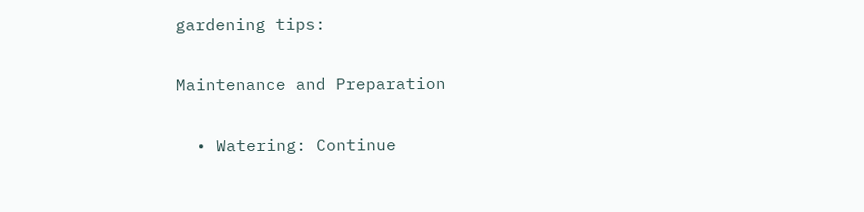gardening tips:

Maintenance and Preparation

  • Watering: Continue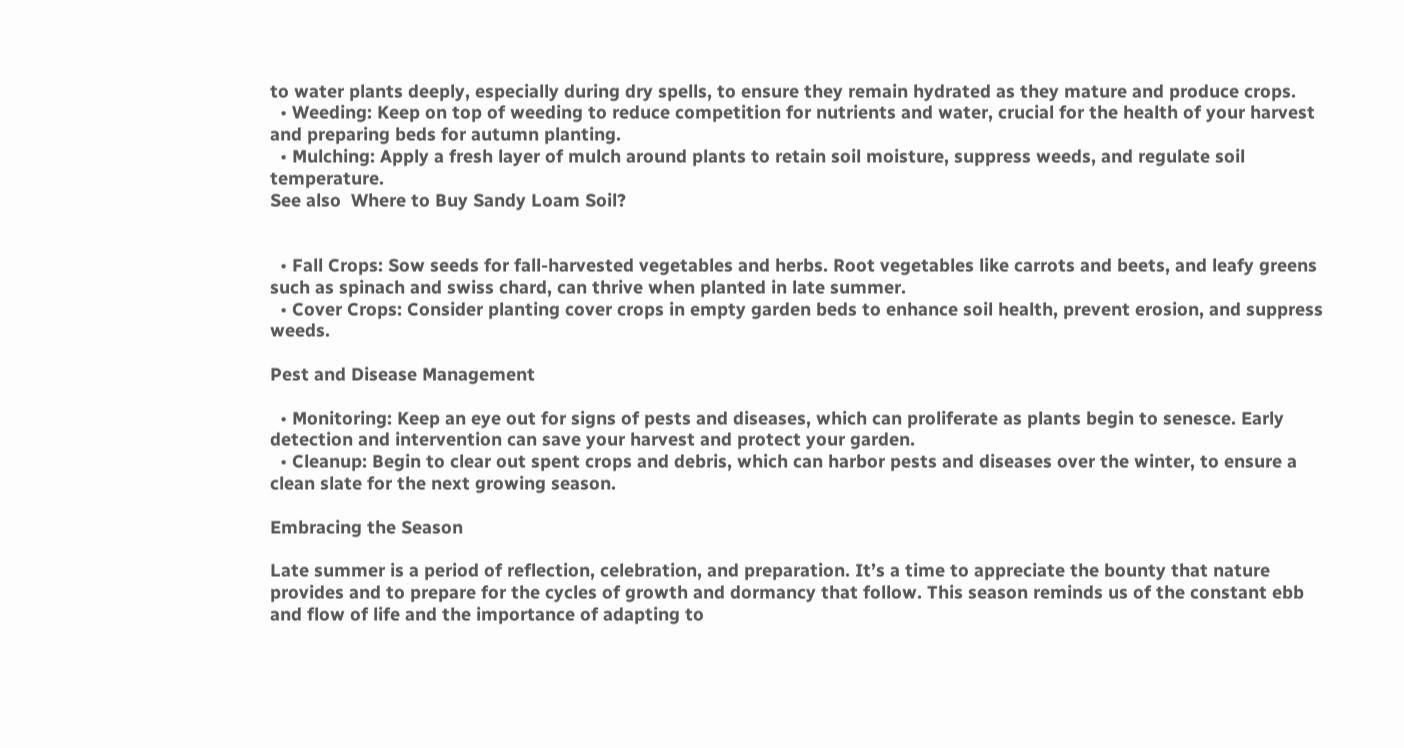to water plants deeply, especially during dry spells, to ensure they remain hydrated as they mature and produce crops.
  • Weeding: Keep on top of weeding to reduce competition for nutrients and water, crucial for the health of your harvest and preparing beds for autumn planting.
  • Mulching: Apply a fresh layer of mulch around plants to retain soil moisture, suppress weeds, and regulate soil temperature.
See also  Where to Buy Sandy Loam Soil?


  • Fall Crops: Sow seeds for fall-harvested vegetables and herbs. Root vegetables like carrots and beets, and leafy greens such as spinach and swiss chard, can thrive when planted in late summer.
  • Cover Crops: Consider planting cover crops in empty garden beds to enhance soil health, prevent erosion, and suppress weeds.

Pest and Disease Management

  • Monitoring: Keep an eye out for signs of pests and diseases, which can proliferate as plants begin to senesce. Early detection and intervention can save your harvest and protect your garden.
  • Cleanup: Begin to clear out spent crops and debris, which can harbor pests and diseases over the winter, to ensure a clean slate for the next growing season.

Embracing the Season

Late summer is a period of reflection, celebration, and preparation. It’s a time to appreciate the bounty that nature provides and to prepare for the cycles of growth and dormancy that follow. This season reminds us of the constant ebb and flow of life and the importance of adapting to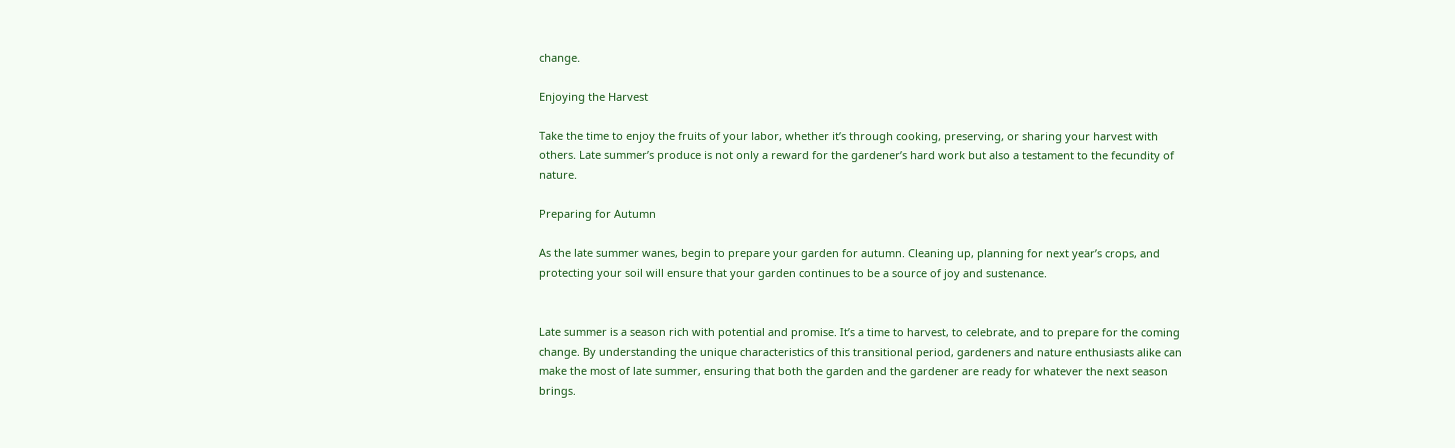change.

Enjoying the Harvest

Take the time to enjoy the fruits of your labor, whether it’s through cooking, preserving, or sharing your harvest with others. Late summer’s produce is not only a reward for the gardener’s hard work but also a testament to the fecundity of nature.

Preparing for Autumn

As the late summer wanes, begin to prepare your garden for autumn. Cleaning up, planning for next year’s crops, and protecting your soil will ensure that your garden continues to be a source of joy and sustenance.


Late summer is a season rich with potential and promise. It’s a time to harvest, to celebrate, and to prepare for the coming change. By understanding the unique characteristics of this transitional period, gardeners and nature enthusiasts alike can make the most of late summer, ensuring that both the garden and the gardener are ready for whatever the next season brings.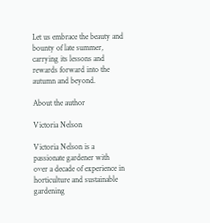Let us embrace the beauty and bounty of late summer, carrying its lessons and rewards forward into the autumn and beyond.

About the author

Victoria Nelson

Victoria Nelson is a passionate gardener with over a decade of experience in horticulture and sustainable gardening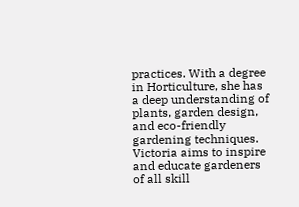practices. With a degree in Horticulture, she has a deep understanding of plants, garden design, and eco-friendly gardening techniques. Victoria aims to inspire and educate gardeners of all skill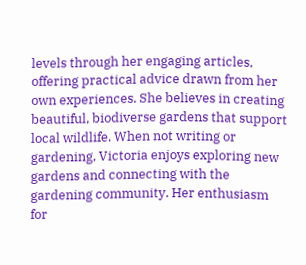levels through her engaging articles, offering practical advice drawn from her own experiences. She believes in creating beautiful, biodiverse gardens that support local wildlife. When not writing or gardening, Victoria enjoys exploring new gardens and connecting with the gardening community. Her enthusiasm for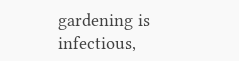gardening is infectious,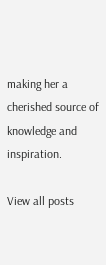making her a cherished source of knowledge and inspiration.

View all posts